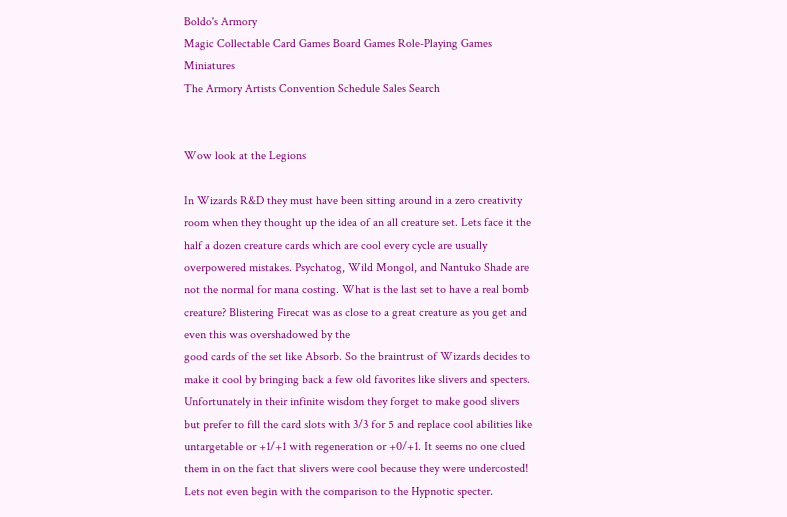Boldo's Armory
Magic Collectable Card Games Board Games Role-Playing Games Miniatures
The Armory Artists Convention Schedule Sales Search


Wow look at the Legions

In Wizards R&D they must have been sitting around in a zero creativity room when they thought up the idea of an all creature set. Lets face it the half a dozen creature cards which are cool every cycle are usually overpowered mistakes. Psychatog, Wild Mongol, and Nantuko Shade are not the normal for mana costing. What is the last set to have a real bomb creature? Blistering Firecat was as close to a great creature as you get and even this was overshadowed by the
good cards of the set like Absorb. So the braintrust of Wizards decides to make it cool by bringing back a few old favorites like slivers and specters. Unfortunately in their infinite wisdom they forget to make good slivers
but prefer to fill the card slots with 3/3 for 5 and replace cool abilities like untargetable or +1/+1 with regeneration or +0/+1. It seems no one clued them in on the fact that slivers were cool because they were undercosted!
Lets not even begin with the comparison to the Hypnotic specter.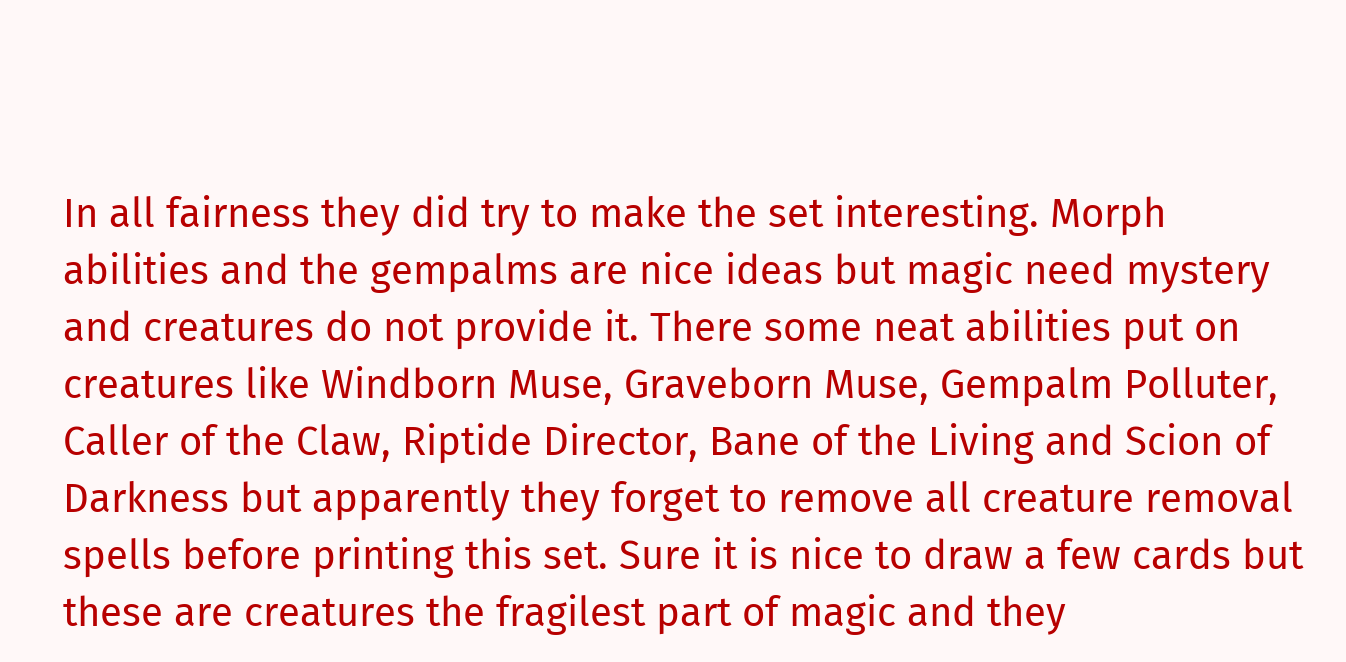In all fairness they did try to make the set interesting. Morph abilities and the gempalms are nice ideas but magic need mystery and creatures do not provide it. There some neat abilities put on creatures like Windborn Muse, Graveborn Muse, Gempalm Polluter, Caller of the Claw, Riptide Director, Bane of the Living and Scion of Darkness but apparently they forget to remove all creature removal spells before printing this set. Sure it is nice to draw a few cards but these are creatures the fragilest part of magic and they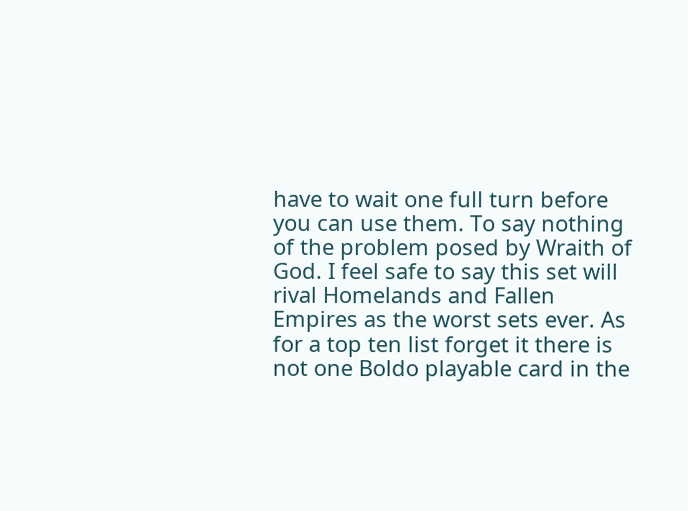have to wait one full turn before you can use them. To say nothing of the problem posed by Wraith of God. I feel safe to say this set will rival Homelands and Fallen Empires as the worst sets ever. As for a top ten list forget it there is not one Boldo playable card in the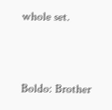whole set.


Boldo: Brother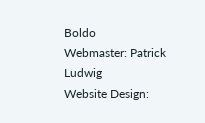Boldo
Webmaster: Patrick Ludwig
Website Design: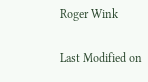Roger Wink

Last Modified on